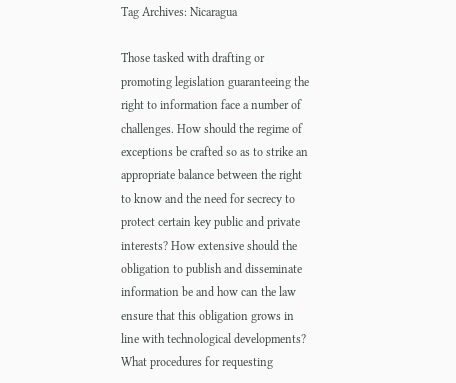Tag Archives: Nicaragua

Those tasked with drafting or promoting legislation guaranteeing the right to information face a number of challenges. How should the regime of exceptions be crafted so as to strike an appropriate balance between the right to know and the need for secrecy to protect certain key public and private interests? How extensive should the obligation to publish and disseminate information be and how can the law ensure that this obligation grows in line with technological developments? What procedures for requesting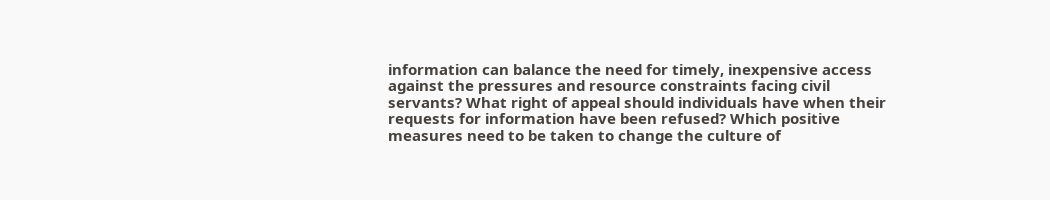information can balance the need for timely, inexpensive access against the pressures and resource constraints facing civil servants? What right of appeal should individuals have when their requests for information have been refused? Which positive measures need to be taken to change the culture of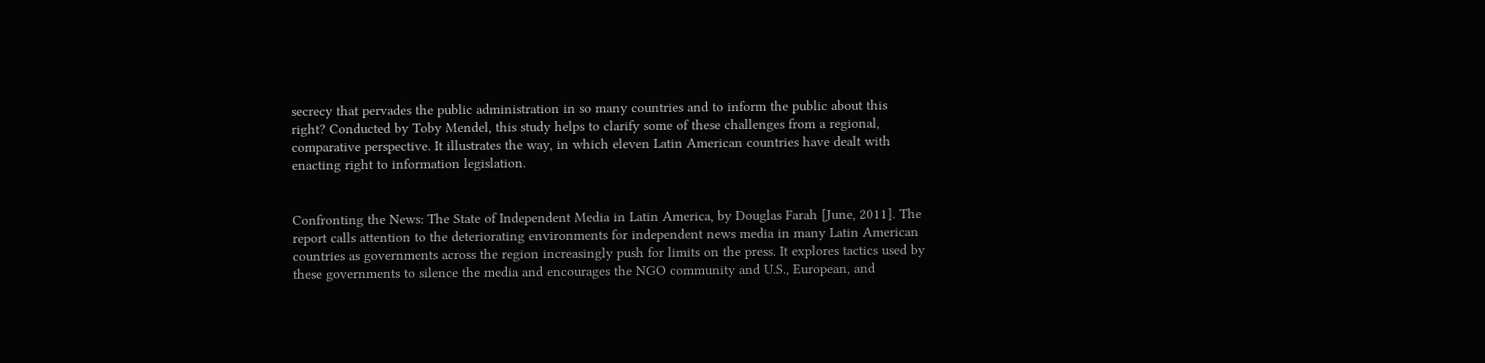secrecy that pervades the public administration in so many countries and to inform the public about this right? Conducted by Toby Mendel, this study helps to clarify some of these challenges from a regional, comparative perspective. It illustrates the way, in which eleven Latin American countries have dealt with enacting right to information legislation.


Confronting the News: The State of Independent Media in Latin America, by Douglas Farah [June, 2011]. The report calls attention to the deteriorating environments for independent news media in many Latin American countries as governments across the region increasingly push for limits on the press. It explores tactics used by these governments to silence the media and encourages the NGO community and U.S., European, and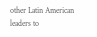other Latin American leaders to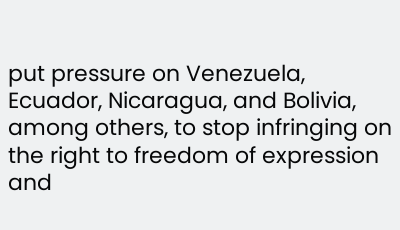put pressure on Venezuela, Ecuador, Nicaragua, and Bolivia, among others, to stop infringing on the right to freedom of expression and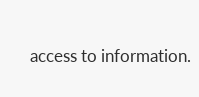access to information.